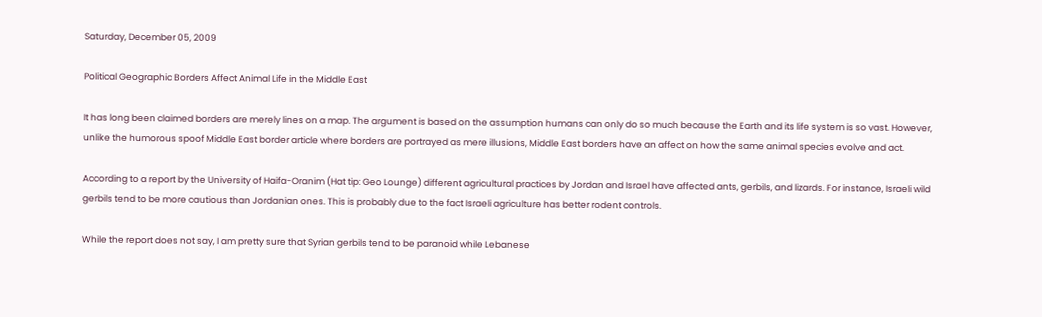Saturday, December 05, 2009

Political Geographic Borders Affect Animal Life in the Middle East

It has long been claimed borders are merely lines on a map. The argument is based on the assumption humans can only do so much because the Earth and its life system is so vast. However, unlike the humorous spoof Middle East border article where borders are portrayed as mere illusions, Middle East borders have an affect on how the same animal species evolve and act.

According to a report by the University of Haifa-Oranim (Hat tip: Geo Lounge) different agricultural practices by Jordan and Israel have affected ants, gerbils, and lizards. For instance, Israeli wild gerbils tend to be more cautious than Jordanian ones. This is probably due to the fact Israeli agriculture has better rodent controls.

While the report does not say, I am pretty sure that Syrian gerbils tend to be paranoid while Lebanese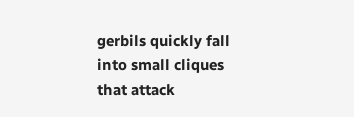gerbils quickly fall into small cliques that attack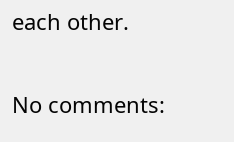each other.

No comments: